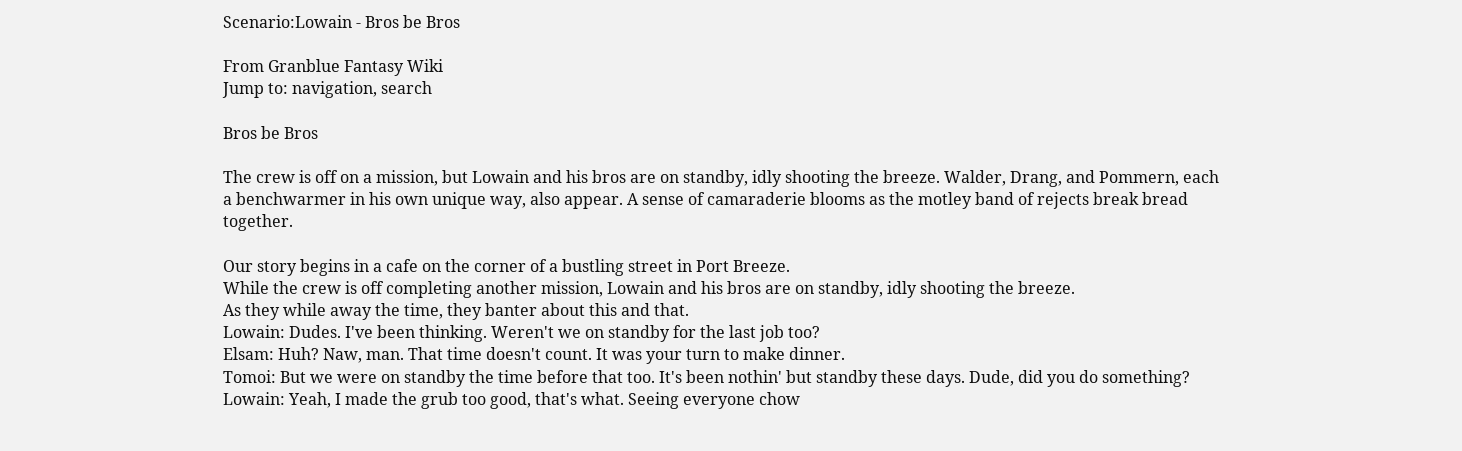Scenario:Lowain - Bros be Bros

From Granblue Fantasy Wiki
Jump to: navigation, search

Bros be Bros

The crew is off on a mission, but Lowain and his bros are on standby, idly shooting the breeze. Walder, Drang, and Pommern, each a benchwarmer in his own unique way, also appear. A sense of camaraderie blooms as the motley band of rejects break bread together.

Our story begins in a cafe on the corner of a bustling street in Port Breeze.
While the crew is off completing another mission, Lowain and his bros are on standby, idly shooting the breeze.
As they while away the time, they banter about this and that.
Lowain: Dudes. I've been thinking. Weren't we on standby for the last job too?
Elsam: Huh? Naw, man. That time doesn't count. It was your turn to make dinner.
Tomoi: But we were on standby the time before that too. It's been nothin' but standby these days. Dude, did you do something?
Lowain: Yeah, I made the grub too good, that's what. Seeing everyone chow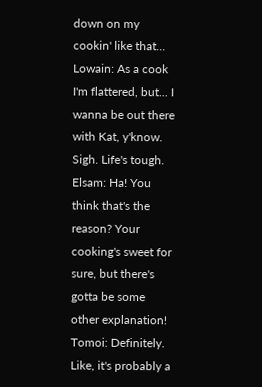down on my cookin' like that...
Lowain: As a cook I'm flattered, but... I wanna be out there with Kat, y'know. Sigh. Life's tough.
Elsam: Ha! You think that's the reason? Your cooking's sweet for sure, but there's gotta be some other explanation!
Tomoi: Definitely. Like, it's probably a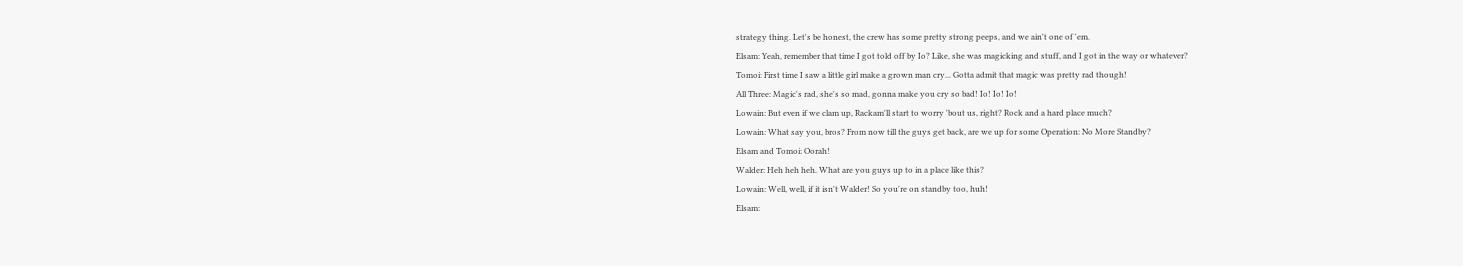strategy thing. Let's be honest, the crew has some pretty strong peeps, and we ain't one of 'em.
Elsam: Yeah, remember that time I got told off by Io? Like, she was magicking and stuff, and I got in the way or whatever?
Tomoi: First time I saw a little girl make a grown man cry... Gotta admit that magic was pretty rad though!
All Three: Magic's rad, she's so mad, gonna make you cry so bad! Io! Io! Io!
Lowain: But even if we clam up, Rackam'll start to worry 'bout us, right? Rock and a hard place much?
Lowain: What say you, bros? From now till the guys get back, are we up for some Operation: No More Standby?
Elsam and Tomoi: Oorah!
Walder: Heh heh heh. What are you guys up to in a place like this?
Lowain: Well, well, if it isn't Walder! So you're on standby too, huh!
Elsam: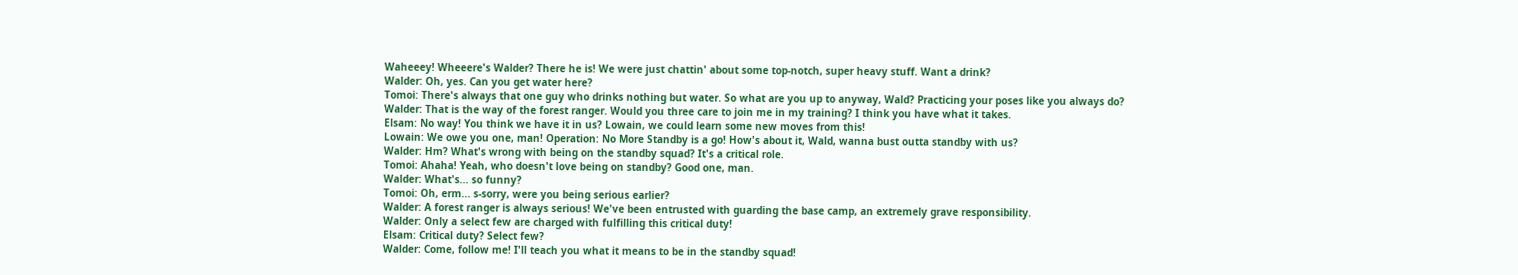Waheeey! Wheeere's Walder? There he is! We were just chattin' about some top-notch, super heavy stuff. Want a drink?
Walder: Oh, yes. Can you get water here?
Tomoi: There's always that one guy who drinks nothing but water. So what are you up to anyway, Wald? Practicing your poses like you always do?
Walder: That is the way of the forest ranger. Would you three care to join me in my training? I think you have what it takes.
Elsam: No way! You think we have it in us? Lowain, we could learn some new moves from this!
Lowain: We owe you one, man! Operation: No More Standby is a go! How's about it, Wald, wanna bust outta standby with us?
Walder: Hm? What's wrong with being on the standby squad? It's a critical role.
Tomoi: Ahaha! Yeah, who doesn't love being on standby? Good one, man.
Walder: What's... so funny?
Tomoi: Oh, erm... s-sorry, were you being serious earlier?
Walder: A forest ranger is always serious! We've been entrusted with guarding the base camp, an extremely grave responsibility.
Walder: Only a select few are charged with fulfilling this critical duty!
Elsam: Critical duty? Select few?
Walder: Come, follow me! I'll teach you what it means to be in the standby squad!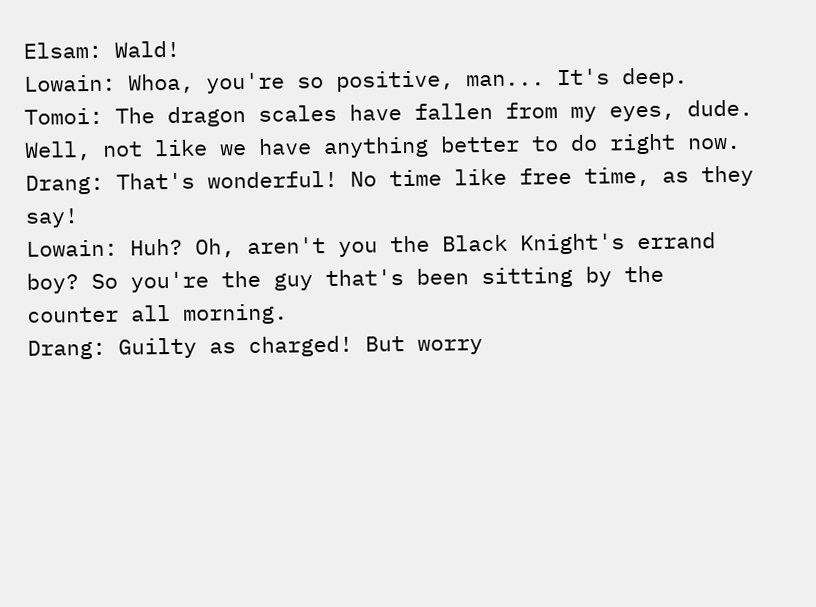Elsam: Wald!
Lowain: Whoa, you're so positive, man... It's deep.
Tomoi: The dragon scales have fallen from my eyes, dude. Well, not like we have anything better to do right now.
Drang: That's wonderful! No time like free time, as they say!
Lowain: Huh? Oh, aren't you the Black Knight's errand boy? So you're the guy that's been sitting by the counter all morning.
Drang: Guilty as charged! But worry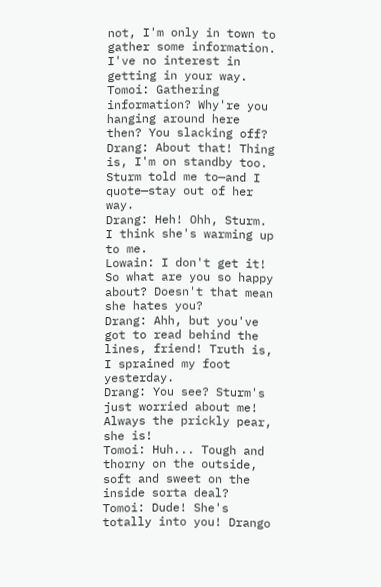not, I'm only in town to gather some information. I've no interest in getting in your way.
Tomoi: Gathering information? Why're you hanging around here then? You slacking off?
Drang: About that! Thing is, I'm on standby too. Sturm told me to—and I quote—stay out of her way.
Drang: Heh! Ohh, Sturm. I think she's warming up to me.
Lowain: I don't get it! So what are you so happy about? Doesn't that mean she hates you?
Drang: Ahh, but you've got to read behind the lines, friend! Truth is, I sprained my foot yesterday.
Drang: You see? Sturm's just worried about me! Always the prickly pear, she is!
Tomoi: Huh... Tough and thorny on the outside, soft and sweet on the inside sorta deal?
Tomoi: Dude! She's totally into you! Drango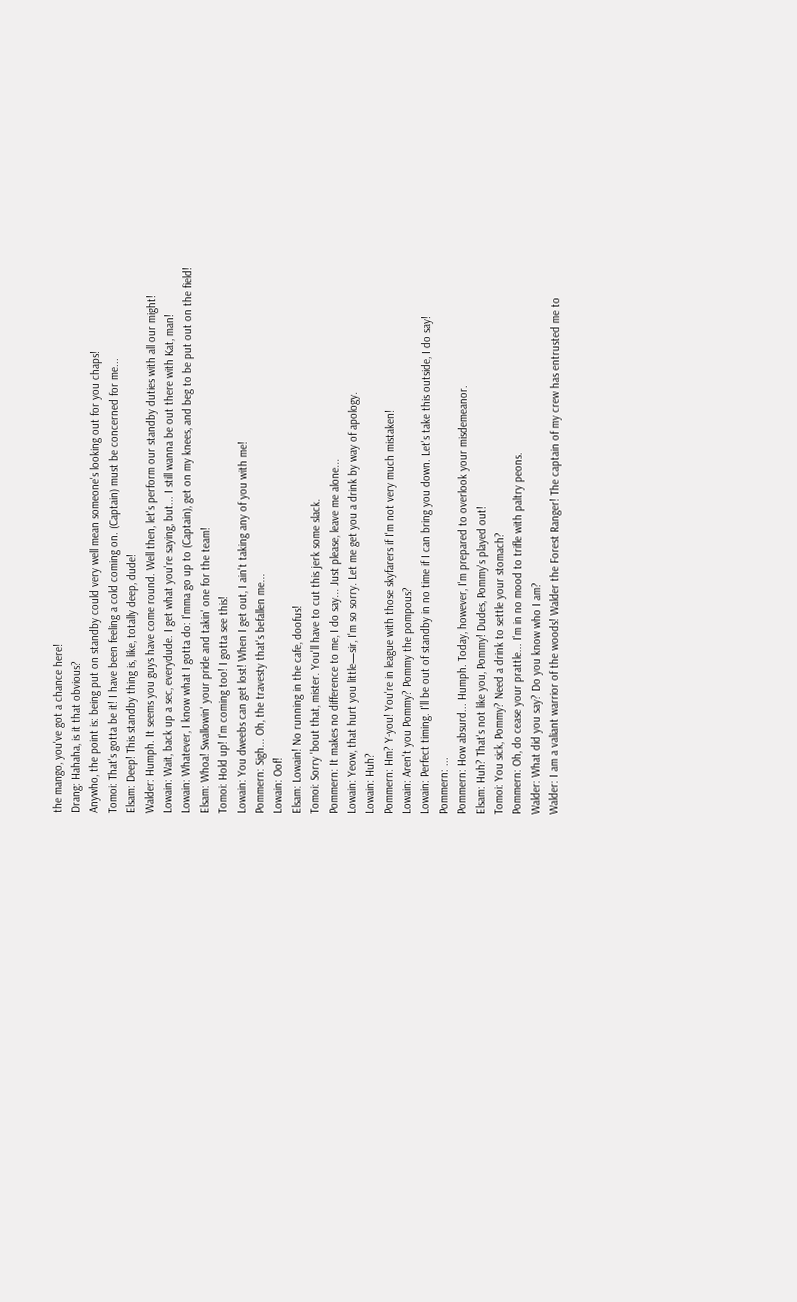the mango, you've got a chance here!
Drang: Hahaha, is it that obvious?
Anywho, the point is: being put on standby could very well mean someone's looking out for you chaps!
Tomoi: That's gotta be it! I have been feeling a cold coming on. (Captain) must be concerned for me...
Elsam: Deep! This standby thing is, like, totally deep, dude!
Walder: Humph. It seems you guys have come round. Well then, let's perform our standby duties with all our might!
Lowain: Wait, back up a sec, everydude. I get what you're saying, but... I still wanna be out there with Kat, man!
Lowain: Whatever, I know what I gotta do: I'mma go up to (Captain), get on my knees, and beg to be put out on the field!
Elsam: Whoa! Swallowin' your pride and takin' one for the team!
Tomoi: Hold up! I'm coming too! I gotta see this!
Lowain: You dweebs can get lost! When I get out, I ain't taking any of you with me!
Pommern: Sigh... Oh, the travesty that's befallen me...
Lowain: Oof!
Elsam: Lowain! No running in the cafe, doofus!
Tomoi: Sorry 'bout that, mister. You'll have to cut this jerk some slack.
Pommern: It makes no difference to me, I do say... Just please, leave me alone...
Lowain: Yeow, that hurt you little—sir, I'm so sorry. Let me get you a drink by way of apology.
Lowain: Huh?
Pommern: Hm? Y-you! You're in league with those skyfarers if I'm not very much mistaken!
Lowain: Aren't you Pommy? Pommy the pompous?
Lowain: Perfect timing. I'll be out of standby in no time if I can bring you down. Let's take this outside, I do say!
Pommern: ...
Pommern: How absurd... Humph. Today, however, I'm prepared to overlook your misdemeanor.
Elsam: Huh? That's not like you, Pommy! Dudes, Pommy's played out!
Tomoi: You sick, Pommy? Need a drink to settle your stomach?
Pommern: Oh, do cease your prattle... I'm in no mood to trifle with paltry peons.
Walder: What did you say? Do you know who I am?
Walder: I am a valiant warrior of the woods! Walder the Forest Ranger! The captain of my crew has entrusted me to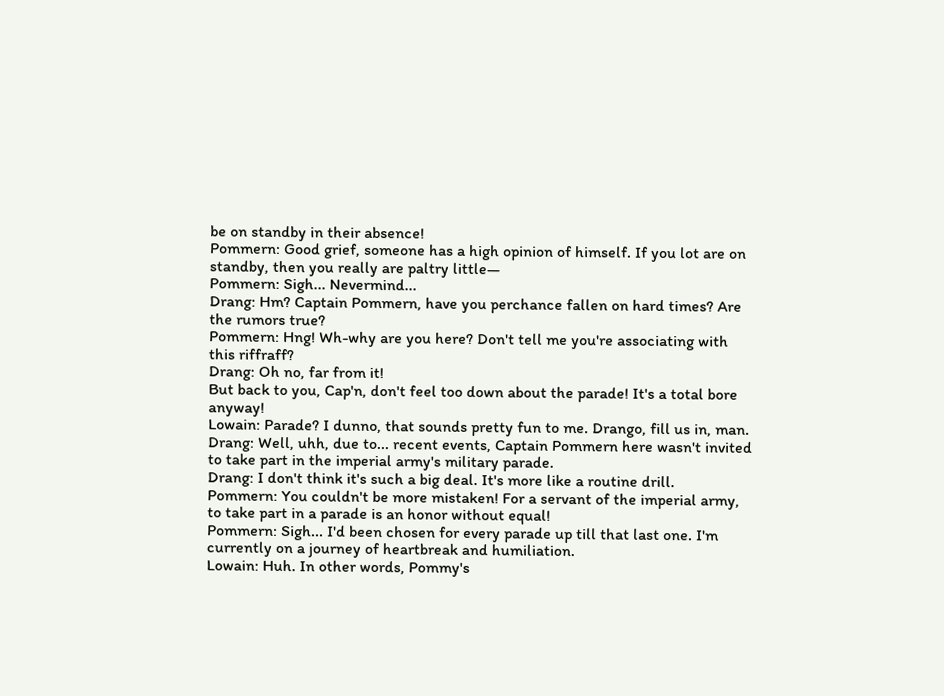be on standby in their absence!
Pommern: Good grief, someone has a high opinion of himself. If you lot are on standby, then you really are paltry little—
Pommern: Sigh... Nevermind...
Drang: Hm? Captain Pommern, have you perchance fallen on hard times? Are the rumors true?
Pommern: Hng! Wh-why are you here? Don't tell me you're associating with this riffraff?
Drang: Oh no, far from it!
But back to you, Cap'n, don't feel too down about the parade! It's a total bore anyway!
Lowain: Parade? I dunno, that sounds pretty fun to me. Drango, fill us in, man.
Drang: Well, uhh, due to... recent events, Captain Pommern here wasn't invited to take part in the imperial army's military parade.
Drang: I don't think it's such a big deal. It's more like a routine drill.
Pommern: You couldn't be more mistaken! For a servant of the imperial army, to take part in a parade is an honor without equal!
Pommern: Sigh... I'd been chosen for every parade up till that last one. I'm currently on a journey of heartbreak and humiliation.
Lowain: Huh. In other words, Pommy's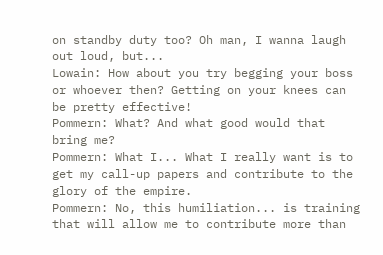on standby duty too? Oh man, I wanna laugh out loud, but...
Lowain: How about you try begging your boss or whoever then? Getting on your knees can be pretty effective!
Pommern: What? And what good would that bring me?
Pommern: What I... What I really want is to get my call-up papers and contribute to the glory of the empire.
Pommern: No, this humiliation... is training that will allow me to contribute more than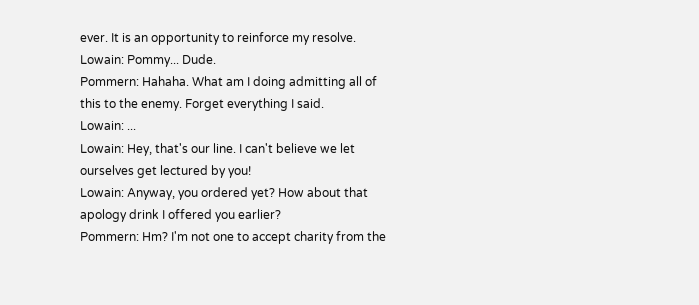ever. It is an opportunity to reinforce my resolve.
Lowain: Pommy... Dude.
Pommern: Hahaha. What am I doing admitting all of this to the enemy. Forget everything I said.
Lowain: ...
Lowain: Hey, that's our line. I can't believe we let ourselves get lectured by you!
Lowain: Anyway, you ordered yet? How about that apology drink I offered you earlier?
Pommern: Hm? I'm not one to accept charity from the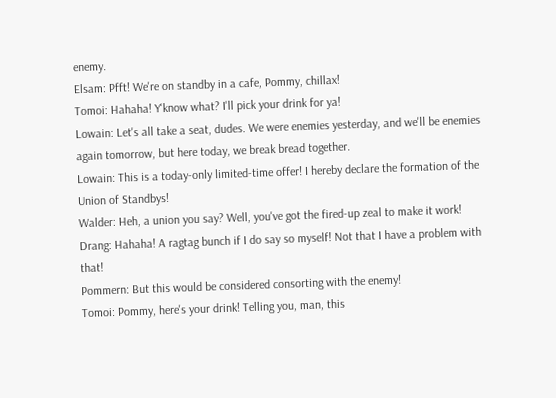enemy.
Elsam: Pfft! We're on standby in a cafe, Pommy, chillax!
Tomoi: Hahaha! Y'know what? I'll pick your drink for ya!
Lowain: Let's all take a seat, dudes. We were enemies yesterday, and we'll be enemies again tomorrow, but here today, we break bread together.
Lowain: This is a today-only limited-time offer! I hereby declare the formation of the Union of Standbys!
Walder: Heh, a union you say? Well, you've got the fired-up zeal to make it work!
Drang: Hahaha! A ragtag bunch if I do say so myself! Not that I have a problem with that!
Pommern: But this would be considered consorting with the enemy!
Tomoi: Pommy, here's your drink! Telling you, man, this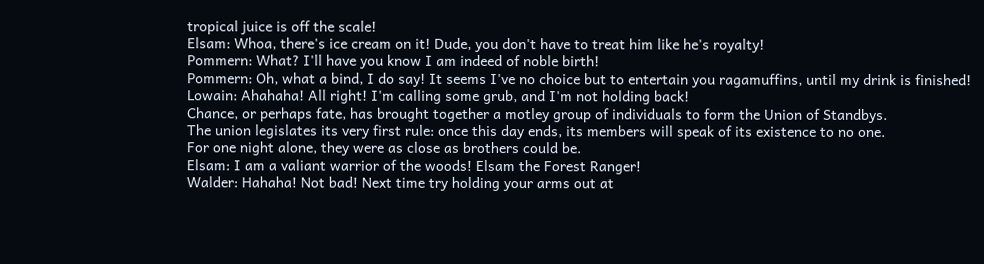tropical juice is off the scale!
Elsam: Whoa, there's ice cream on it! Dude, you don't have to treat him like he's royalty!
Pommern: What? I'll have you know I am indeed of noble birth!
Pommern: Oh, what a bind, I do say! It seems I've no choice but to entertain you ragamuffins, until my drink is finished!
Lowain: Ahahaha! All right! I'm calling some grub, and I'm not holding back!
Chance, or perhaps fate, has brought together a motley group of individuals to form the Union of Standbys.
The union legislates its very first rule: once this day ends, its members will speak of its existence to no one.
For one night alone, they were as close as brothers could be.
Elsam: I am a valiant warrior of the woods! Elsam the Forest Ranger!
Walder: Hahaha! Not bad! Next time try holding your arms out at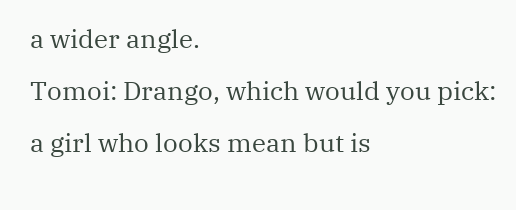a wider angle.
Tomoi: Drango, which would you pick: a girl who looks mean but is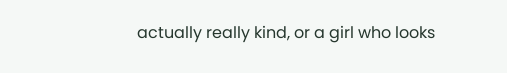actually really kind, or a girl who looks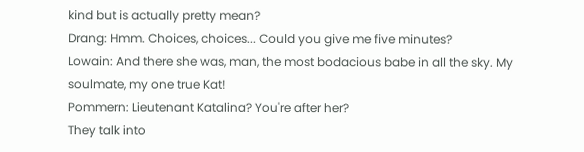kind but is actually pretty mean?
Drang: Hmm. Choices, choices... Could you give me five minutes?
Lowain: And there she was, man, the most bodacious babe in all the sky. My soulmate, my one true Kat!
Pommern: Lieutenant Katalina? You're after her?
They talk into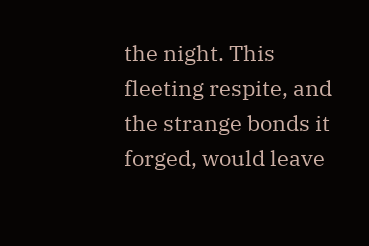the night. This fleeting respite, and the strange bonds it forged, would leave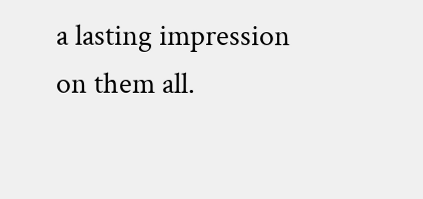a lasting impression on them all.